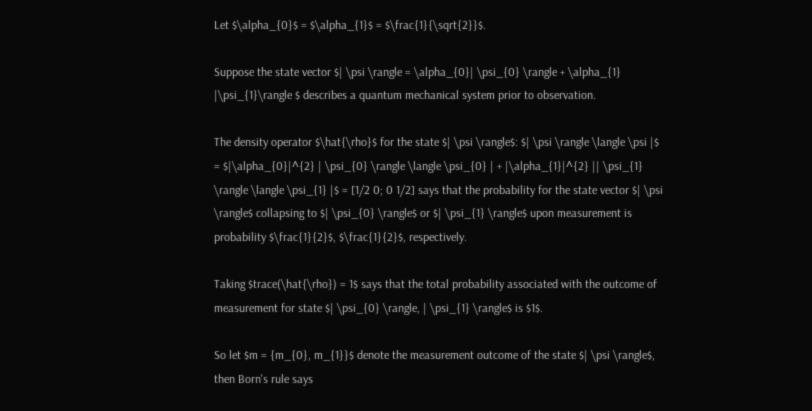Let $\alpha_{0}$ = $\alpha_{1}$ = $\frac{1}{\sqrt{2}}$.

Suppose the state vector $| \psi \rangle = \alpha_{0}| \psi_{0} \rangle + \alpha_{1} |\psi_{1}\rangle $ describes a quantum mechanical system prior to observation.

The density operator $\hat{\rho}$ for the state $| \psi \rangle$: $| \psi \rangle \langle \psi |$ = $|\alpha_{0}|^{2} | \psi_{0} \rangle \langle \psi_{0} | + |\alpha_{1}|^{2} || \psi_{1} \rangle \langle \psi_{1} |$ = [1/2 0; 0 1/2] says that the probability for the state vector $| \psi \rangle$ collapsing to $| \psi_{0} \rangle$ or $| \psi_{1} \rangle$ upon measurement is probability $\frac{1}{2}$, $\frac{1}{2}$, respectively.

Taking $trace(\hat{\rho}) = 1$ says that the total probability associated with the outcome of measurement for state $| \psi_{0} \rangle, | \psi_{1} \rangle$ is $1$.

So let $m = {m_{0}, m_{1}}$ denote the measurement outcome of the state $| \psi \rangle$, then Born's rule says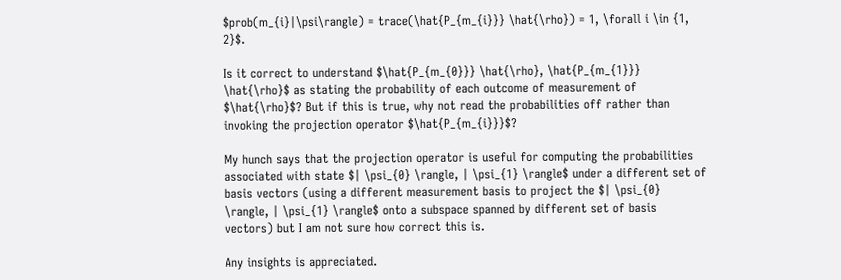$prob(m_{i}|\psi\rangle) = trace(\hat{P_{m_{i}}} \hat{\rho}) = 1, \forall i \in {1, 2}$.

Is it correct to understand $\hat{P_{m_{0}}} \hat{\rho}, \hat{P_{m_{1}}} \hat{\rho}$ as stating the probability of each outcome of measurement of $\hat{\rho}$? But if this is true, why not read the probabilities off rather than invoking the projection operator $\hat{P_{m_{i}}}$?

My hunch says that the projection operator is useful for computing the probabilities associated with state $| \psi_{0} \rangle, | \psi_{1} \rangle$ under a different set of basis vectors (using a different measurement basis to project the $| \psi_{0} \rangle, | \psi_{1} \rangle$ onto a subspace spanned by different set of basis vectors) but I am not sure how correct this is.

Any insights is appreciated.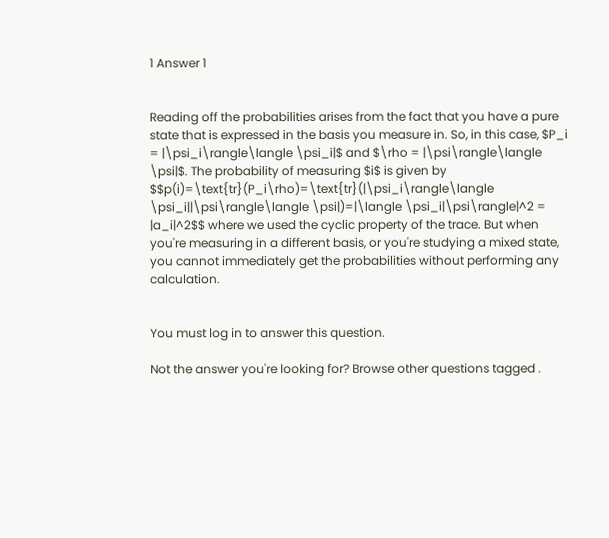1 Answer 1


Reading off the probabilities arises from the fact that you have a pure state that is expressed in the basis you measure in. So, in this case, $P_i = |\psi_i\rangle\langle \psi_i|$ and $\rho = |\psi\rangle\langle \psi|$. The probability of measuring $i$ is given by $$p(i)=\text{tr}(P_i\rho)=\text{tr}(|\psi_i\rangle\langle \psi_i||\psi\rangle\langle \psi|)=|\langle \psi_i|\psi\rangle|^2 = |a_i|^2$$ where we used the cyclic property of the trace. But when you're measuring in a different basis, or you're studying a mixed state, you cannot immediately get the probabilities without performing any calculation.


You must log in to answer this question.

Not the answer you're looking for? Browse other questions tagged .